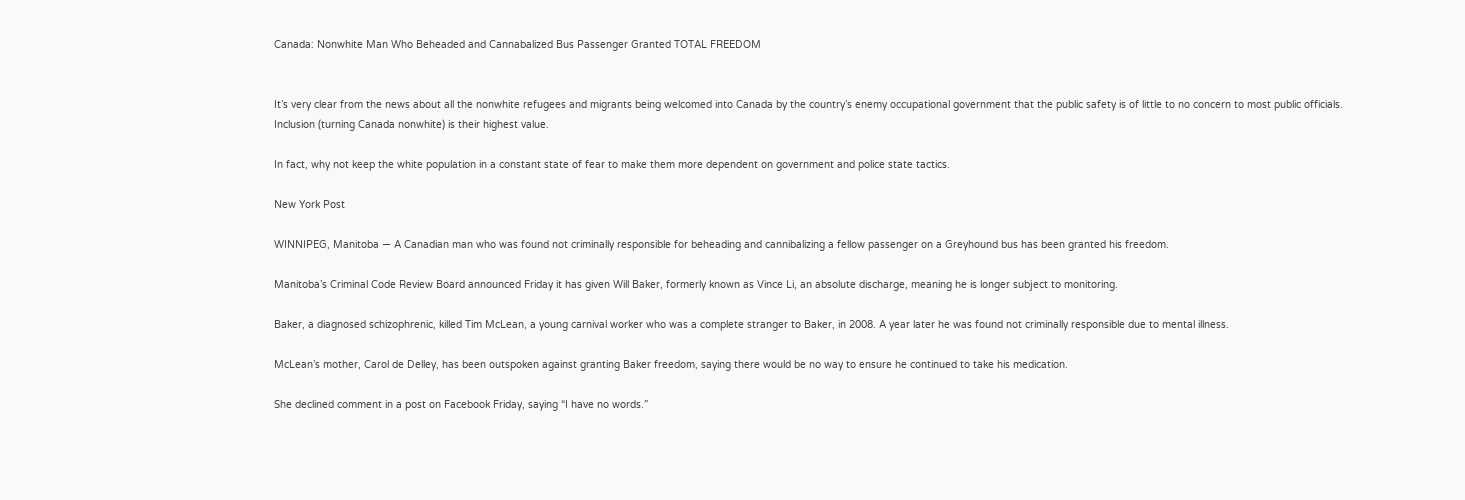Canada: Nonwhite Man Who Beheaded and Cannabalized Bus Passenger Granted TOTAL FREEDOM


It’s very clear from the news about all the nonwhite refugees and migrants being welcomed into Canada by the country’s enemy occupational government that the public safety is of little to no concern to most public officials. Inclusion (turning Canada nonwhite) is their highest value.

In fact, why not keep the white population in a constant state of fear to make them more dependent on government and police state tactics.

New York Post

WINNIPEG, Manitoba — A Canadian man who was found not criminally responsible for beheading and cannibalizing a fellow passenger on a Greyhound bus has been granted his freedom.

Manitoba’s Criminal Code Review Board announced Friday it has given Will Baker, formerly known as Vince Li, an absolute discharge, meaning he is longer subject to monitoring.

Baker, a diagnosed schizophrenic, killed Tim McLean, a young carnival worker who was a complete stranger to Baker, in 2008. A year later he was found not criminally responsible due to mental illness.

McLean’s mother, Carol de Delley, has been outspoken against granting Baker freedom, saying there would be no way to ensure he continued to take his medication.

She declined comment in a post on Facebook Friday, saying “I have no words.”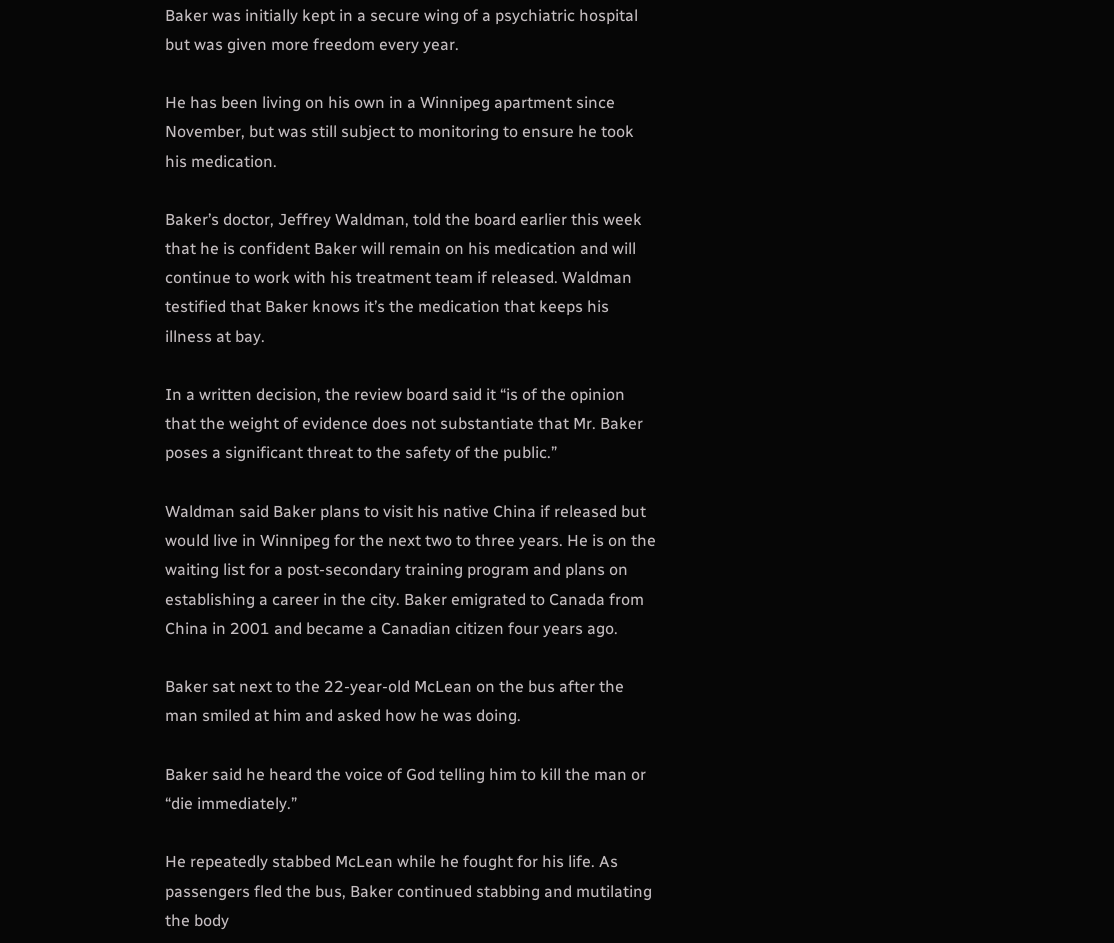Baker was initially kept in a secure wing of a psychiatric hospital but was given more freedom every year.

He has been living on his own in a Winnipeg apartment since November, but was still subject to monitoring to ensure he took his medication.

Baker’s doctor, Jeffrey Waldman, told the board earlier this week that he is confident Baker will remain on his medication and will continue to work with his treatment team if released. Waldman testified that Baker knows it’s the medication that keeps his illness at bay.

In a written decision, the review board said it “is of the opinion that the weight of evidence does not substantiate that Mr. Baker poses a significant threat to the safety of the public.”

Waldman said Baker plans to visit his native China if released but would live in Winnipeg for the next two to three years. He is on the waiting list for a post-secondary training program and plans on establishing a career in the city. Baker emigrated to Canada from China in 2001 and became a Canadian citizen four years ago.

Baker sat next to the 22-year-old McLean on the bus after the man smiled at him and asked how he was doing.

Baker said he heard the voice of God telling him to kill the man or “die immediately.”

He repeatedly stabbed McLean while he fought for his life. As passengers fled the bus, Baker continued stabbing and mutilating the body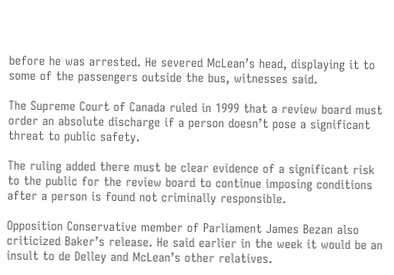before he was arrested. He severed McLean’s head, displaying it to some of the passengers outside the bus, witnesses said.

The Supreme Court of Canada ruled in 1999 that a review board must order an absolute discharge if a person doesn’t pose a significant threat to public safety.

The ruling added there must be clear evidence of a significant risk to the public for the review board to continue imposing conditions after a person is found not criminally responsible.

Opposition Conservative member of Parliament James Bezan also criticized Baker’s release. He said earlier in the week it would be an insult to de Delley and McLean’s other relatives.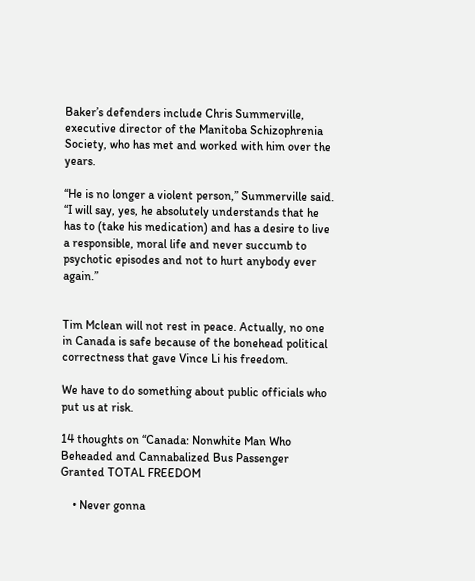Baker’s defenders include Chris Summerville, executive director of the Manitoba Schizophrenia Society, who has met and worked with him over the years.

“He is no longer a violent person,” Summerville said. “I will say, yes, he absolutely understands that he has to (take his medication) and has a desire to live a responsible, moral life and never succumb to psychotic episodes and not to hurt anybody ever again.”


Tim Mclean will not rest in peace. Actually, no one in Canada is safe because of the bonehead political correctness that gave Vince Li his freedom.

We have to do something about public officials who put us at risk.

14 thoughts on “Canada: Nonwhite Man Who Beheaded and Cannabalized Bus Passenger Granted TOTAL FREEDOM

    • Never gonna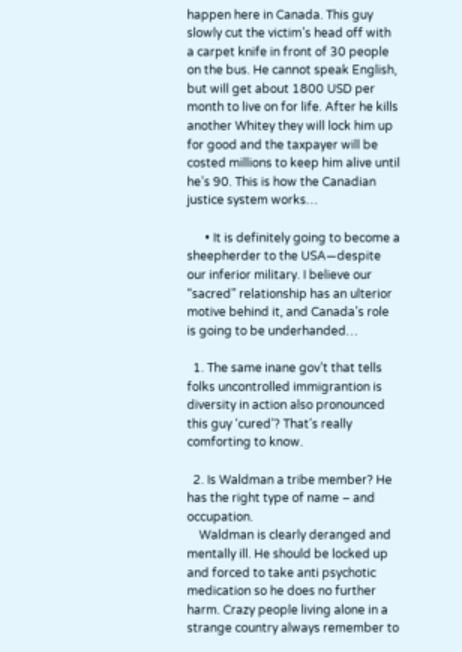happen here in Canada. This guy slowly cut the victim’s head off with a carpet knife in front of 30 people on the bus. He cannot speak English, but will get about 1800 USD per month to live on for life. After he kills another Whitey they will lock him up for good and the taxpayer will be costed millions to keep him alive until he’s 90. This is how the Canadian justice system works…

      • It is definitely going to become a sheepherder to the USA—despite our inferior military. I believe our “sacred” relationship has an ulterior motive behind it, and Canada’s role is going to be underhanded…

  1. The same inane gov’t that tells folks uncontrolled immigrantion is diversity in action also pronounced this guy ‘cured’? That’s really comforting to know.

  2. Is Waldman a tribe member? He has the right type of name – and occupation.
    Waldman is clearly deranged and mentally ill. He should be locked up and forced to take anti psychotic medication so he does no further harm. Crazy people living alone in a strange country always remember to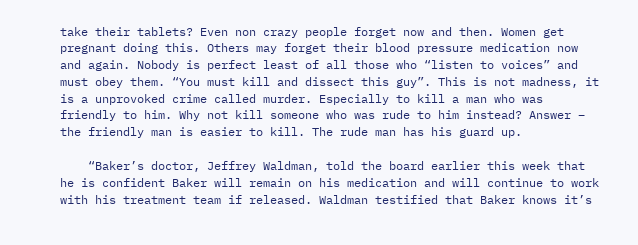take their tablets? Even non crazy people forget now and then. Women get pregnant doing this. Others may forget their blood pressure medication now and again. Nobody is perfect least of all those who “listen to voices” and must obey them. “You must kill and dissect this guy”. This is not madness, it is a unprovoked crime called murder. Especially to kill a man who was friendly to him. Why not kill someone who was rude to him instead? Answer – the friendly man is easier to kill. The rude man has his guard up.

    “Baker’s doctor, Jeffrey Waldman, told the board earlier this week that he is confident Baker will remain on his medication and will continue to work with his treatment team if released. Waldman testified that Baker knows it’s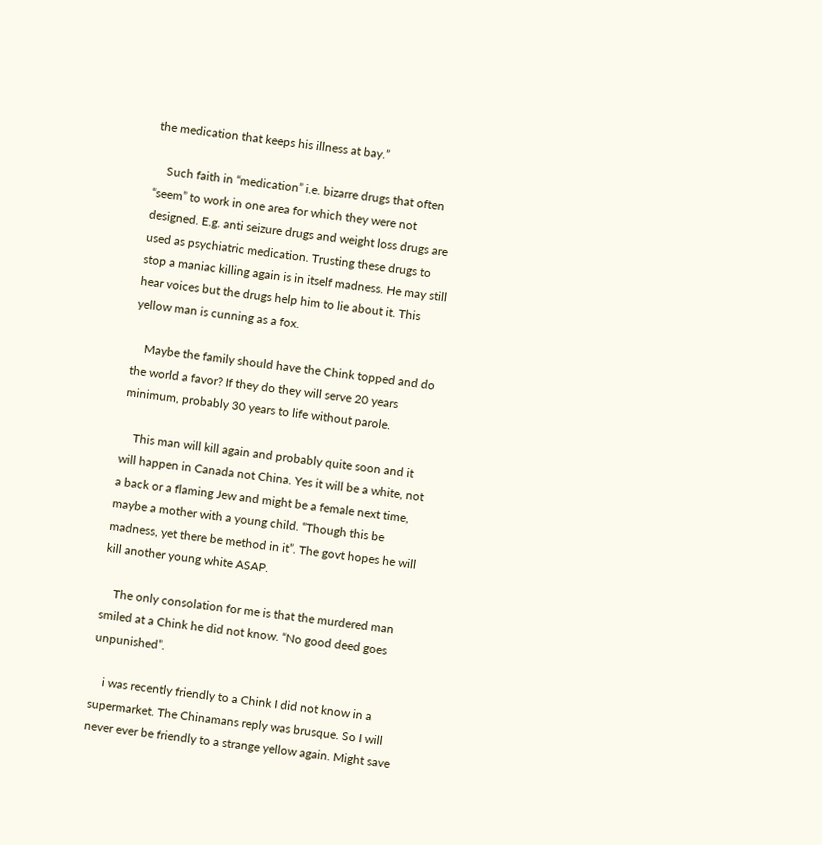the medication that keeps his illness at bay.”

    Such faith in “medication” i.e. bizarre drugs that often “seem” to work in one area for which they were not designed. E.g. anti seizure drugs and weight loss drugs are used as psychiatric medication. Trusting these drugs to stop a maniac killing again is in itself madness. He may still hear voices but the drugs help him to lie about it. This yellow man is cunning as a fox.

    Maybe the family should have the Chink topped and do the world a favor? If they do they will serve 20 years minimum, probably 30 years to life without parole.

    This man will kill again and probably quite soon and it will happen in Canada not China. Yes it will be a white, not a back or a flaming Jew and might be a female next time, maybe a mother with a young child. “Though this be madness, yet there be method in it”. The govt hopes he will kill another young white ASAP.

    The only consolation for me is that the murdered man smiled at a Chink he did not know. “No good deed goes unpunished”.

    i was recently friendly to a Chink I did not know in a supermarket. The Chinamans reply was brusque. So I will never ever be friendly to a strange yellow again. Might save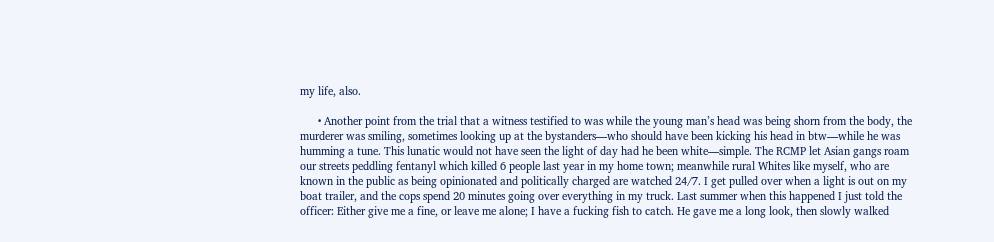my life, also.

      • Another point from the trial that a witness testified to was while the young man’s head was being shorn from the body, the murderer was smiling, sometimes looking up at the bystanders—who should have been kicking his head in btw—while he was humming a tune. This lunatic would not have seen the light of day had he been white—simple. The RCMP let Asian gangs roam our streets peddling fentanyl which killed 6 people last year in my home town; meanwhile rural Whites like myself, who are known in the public as being opinionated and politically charged are watched 24/7. I get pulled over when a light is out on my boat trailer, and the cops spend 20 minutes going over everything in my truck. Last summer when this happened I just told the officer: Either give me a fine, or leave me alone; I have a fucking fish to catch. He gave me a long look, then slowly walked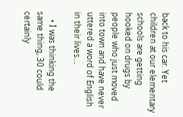back to his car. Yet children at our elementary schools are getting hooked on drugs by people who just moved into town and have never uttered a word of English in their lives…

    • I was thinking the same thing, 30 could certainly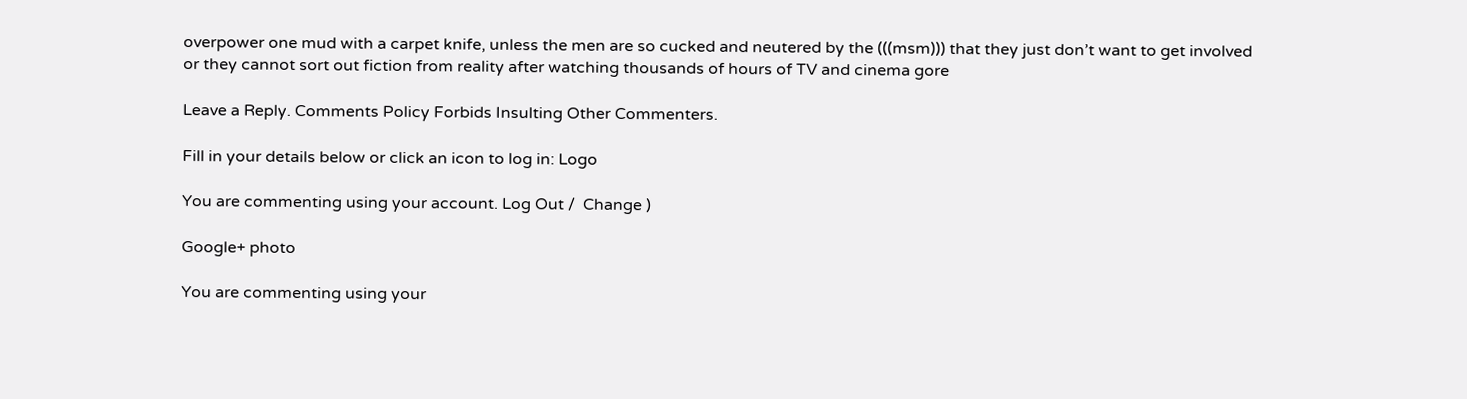overpower one mud with a carpet knife, unless the men are so cucked and neutered by the (((msm))) that they just don’t want to get involved or they cannot sort out fiction from reality after watching thousands of hours of TV and cinema gore

Leave a Reply. Comments Policy Forbids Insulting Other Commenters.

Fill in your details below or click an icon to log in: Logo

You are commenting using your account. Log Out /  Change )

Google+ photo

You are commenting using your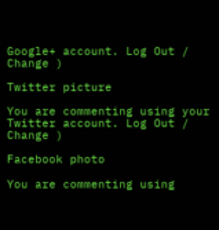Google+ account. Log Out /  Change )

Twitter picture

You are commenting using your Twitter account. Log Out /  Change )

Facebook photo

You are commenting using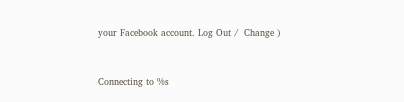your Facebook account. Log Out /  Change )


Connecting to %s